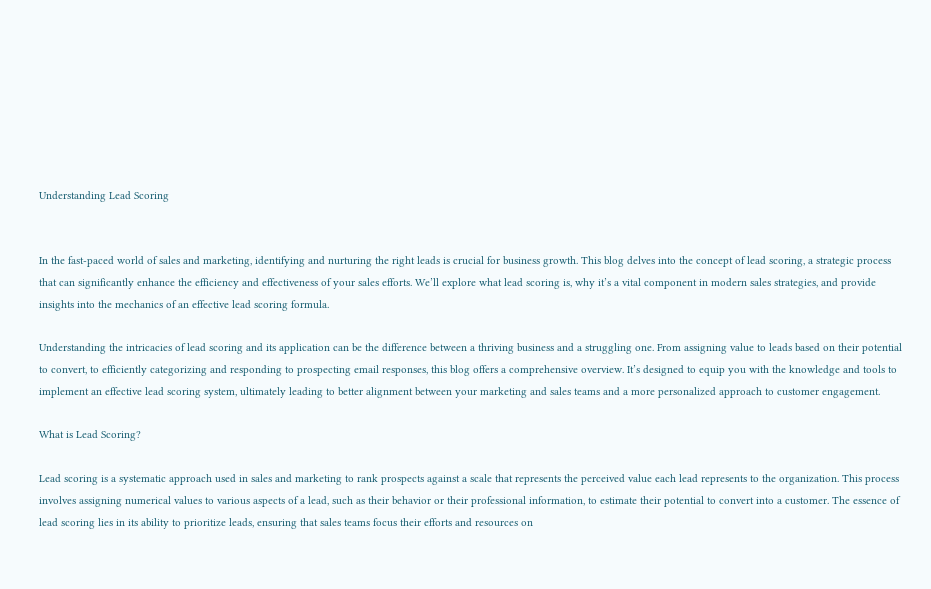Understanding Lead Scoring


In the fast-paced world of sales and marketing, identifying and nurturing the right leads is crucial for business growth. This blog delves into the concept of lead scoring, a strategic process that can significantly enhance the efficiency and effectiveness of your sales efforts. We’ll explore what lead scoring is, why it’s a vital component in modern sales strategies, and provide insights into the mechanics of an effective lead scoring formula.

Understanding the intricacies of lead scoring and its application can be the difference between a thriving business and a struggling one. From assigning value to leads based on their potential to convert, to efficiently categorizing and responding to prospecting email responses, this blog offers a comprehensive overview. It’s designed to equip you with the knowledge and tools to implement an effective lead scoring system, ultimately leading to better alignment between your marketing and sales teams and a more personalized approach to customer engagement.

What is Lead Scoring?

Lead scoring is a systematic approach used in sales and marketing to rank prospects against a scale that represents the perceived value each lead represents to the organization. This process involves assigning numerical values to various aspects of a lead, such as their behavior or their professional information, to estimate their potential to convert into a customer. The essence of lead scoring lies in its ability to prioritize leads, ensuring that sales teams focus their efforts and resources on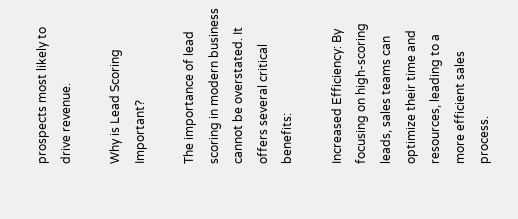prospects most likely to drive revenue.

Why is Lead Scoring Important?

The importance of lead scoring in modern business cannot be overstated. It offers several critical benefits:

Increased Efficiency: By focusing on high-scoring leads, sales teams can optimize their time and resources, leading to a more efficient sales process.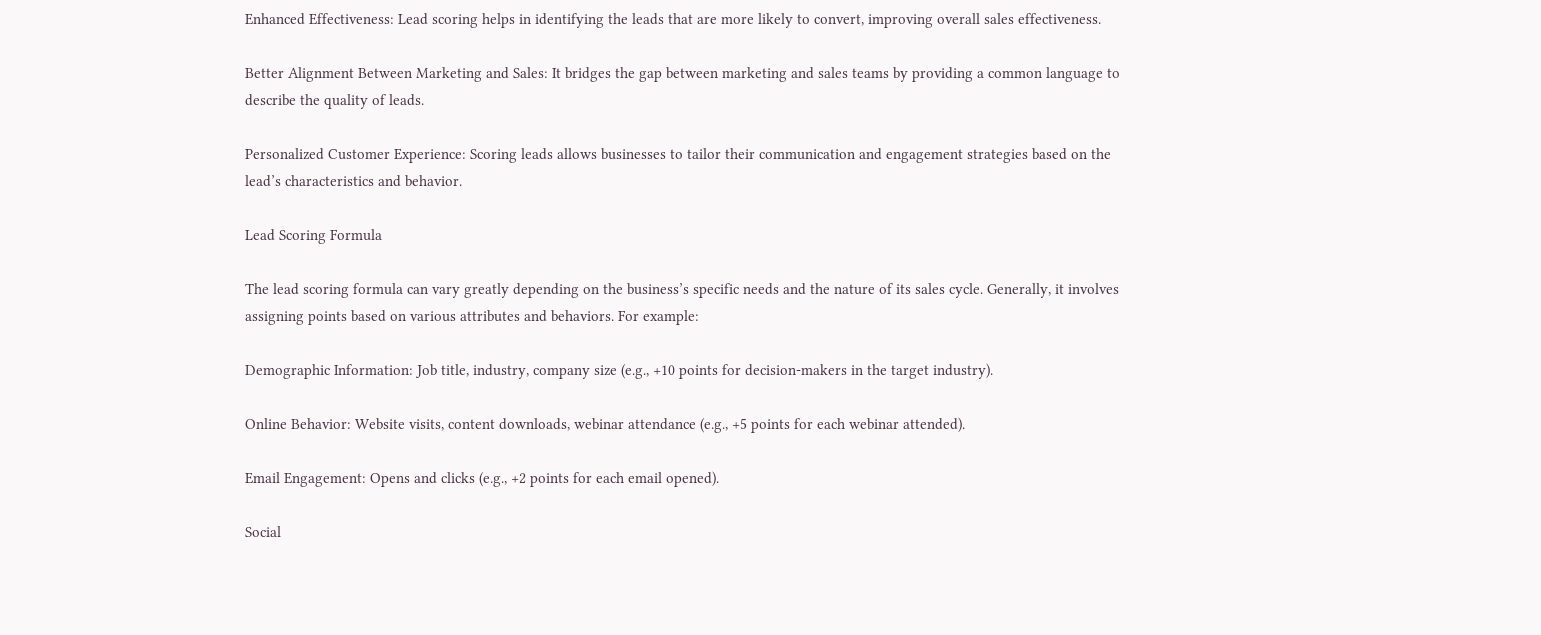Enhanced Effectiveness: Lead scoring helps in identifying the leads that are more likely to convert, improving overall sales effectiveness.

Better Alignment Between Marketing and Sales: It bridges the gap between marketing and sales teams by providing a common language to describe the quality of leads.

Personalized Customer Experience: Scoring leads allows businesses to tailor their communication and engagement strategies based on the lead’s characteristics and behavior.

Lead Scoring Formula

The lead scoring formula can vary greatly depending on the business’s specific needs and the nature of its sales cycle. Generally, it involves assigning points based on various attributes and behaviors. For example:

Demographic Information: Job title, industry, company size (e.g., +10 points for decision-makers in the target industry).

Online Behavior: Website visits, content downloads, webinar attendance (e.g., +5 points for each webinar attended).

Email Engagement: Opens and clicks (e.g., +2 points for each email opened).

Social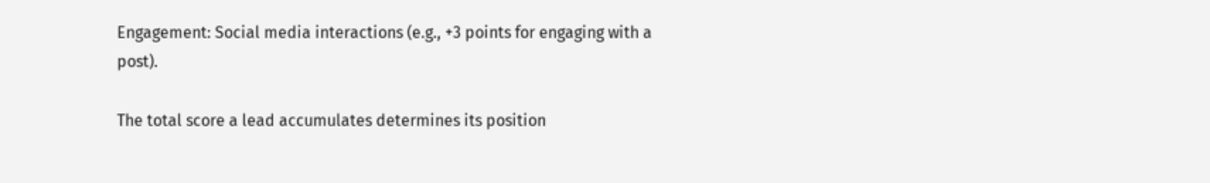Engagement: Social media interactions (e.g., +3 points for engaging with a post).

The total score a lead accumulates determines its position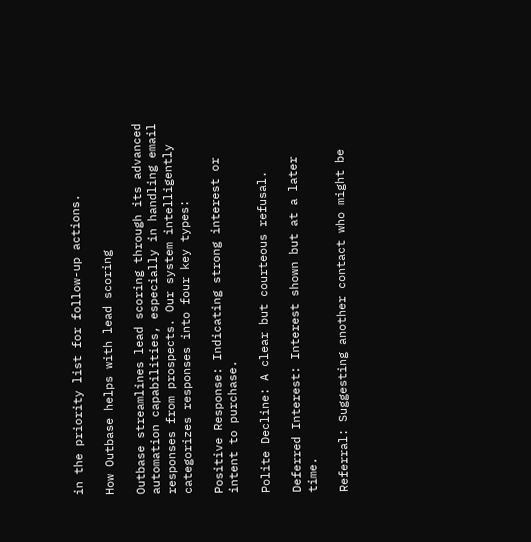in the priority list for follow-up actions.

How Outbase helps with lead scoring

Outbase streamlines lead scoring through its advanced automation capabilities, especially in handling email responses from prospects. Our system intelligently categorizes responses into four key types:

Positive Response: Indicating strong interest or intent to purchase.

Polite Decline: A clear but courteous refusal.

Deferred Interest: Interest shown but at a later time.

Referral: Suggesting another contact who might be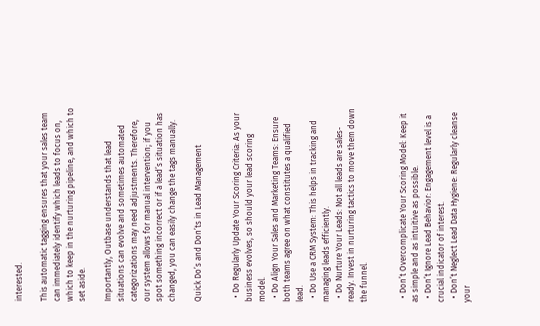interested.

This automatic tagging ensures that your sales team can immediately identify which leads to focus on, which to keep in the nurturing pipeline, and which to set aside.

Importantly, Outbase understands that lead situations can evolve and sometimes automated categorizations may need adjustments. Therefore, our system allows for manual intervention; if you spot something incorrect or if a lead’s situation has changed, you can easily change the tags manually.

Quick Do’s and Don’ts in Lead Management


  • Do Regularly Update Your Scoring Criteria: As your business evolves, so should your lead scoring model.
  • Do Align Your Sales and Marketing Teams: Ensure both teams agree on what constitutes a qualified lead.
  • Do Use a CRM System: This helps in tracking and managing leads efficiently.
  • Do Nurture Your Leads: Not all leads are sales-ready. Invest in nurturing tactics to move them down the funnel.


  • Don’t Overcomplicate Your Scoring Model: Keep it as simple and as intuitive as possible.
  • Don’t Ignore Lead Behavior: Engagement level is a crucial indicator of interest.
  • Don’t Neglect Lead Data Hygiene: Regularly cleanse your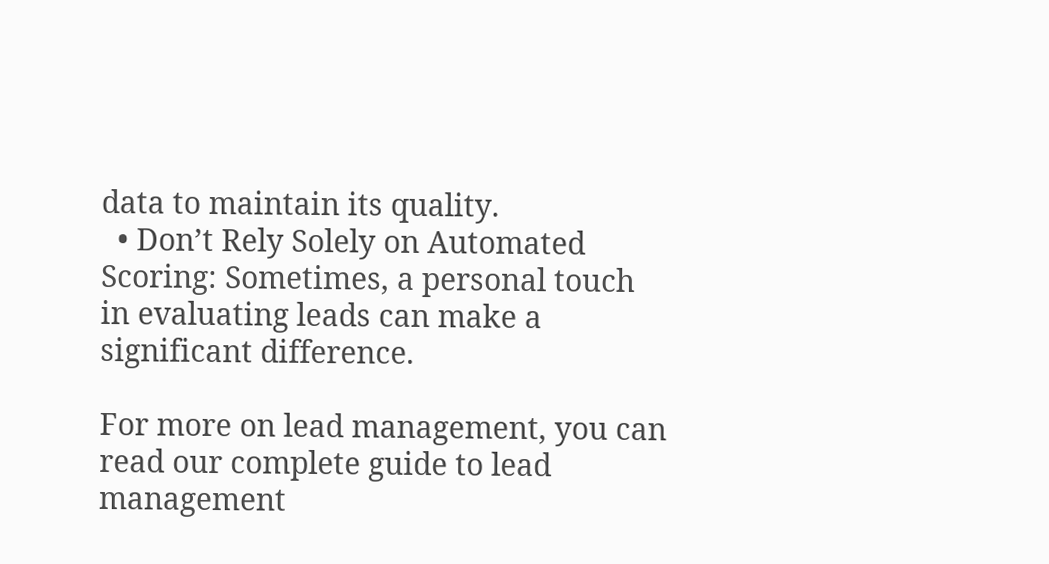data to maintain its quality.
  • Don’t Rely Solely on Automated Scoring: Sometimes, a personal touch in evaluating leads can make a significant difference.

For more on lead management, you can read our complete guide to lead management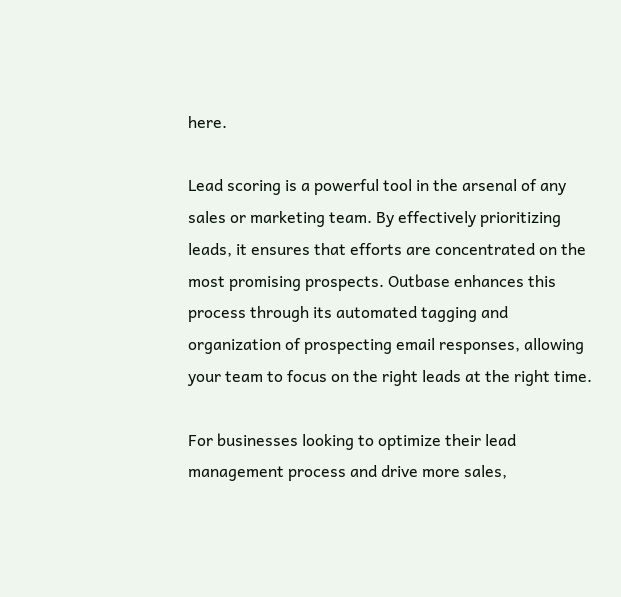here.

Lead scoring is a powerful tool in the arsenal of any sales or marketing team. By effectively prioritizing leads, it ensures that efforts are concentrated on the most promising prospects. Outbase enhances this process through its automated tagging and organization of prospecting email responses, allowing your team to focus on the right leads at the right time.

For businesses looking to optimize their lead management process and drive more sales,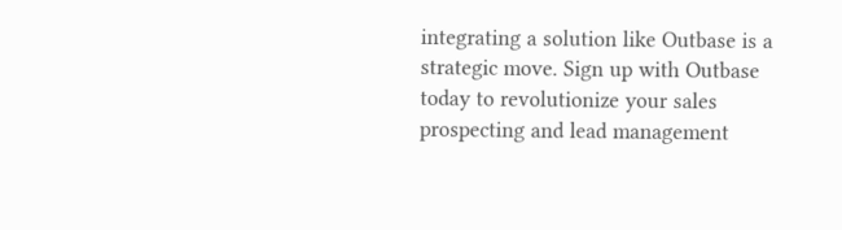integrating a solution like Outbase is a strategic move. Sign up with Outbase today to revolutionize your sales prospecting and lead management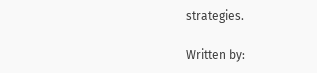strategies.

Written by: